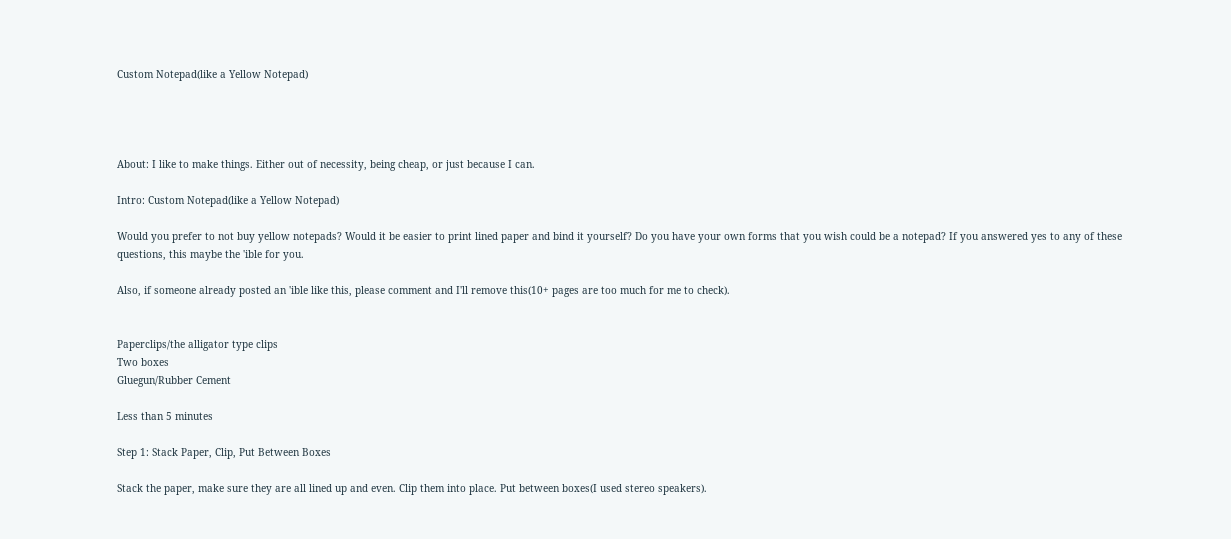Custom Notepad(like a Yellow Notepad)




About: I like to make things. Either out of necessity, being cheap, or just because I can.

Intro: Custom Notepad(like a Yellow Notepad)

Would you prefer to not buy yellow notepads? Would it be easier to print lined paper and bind it yourself? Do you have your own forms that you wish could be a notepad? If you answered yes to any of these questions, this maybe the 'ible for you.

Also, if someone already posted an 'ible like this, please comment and I'll remove this(10+ pages are too much for me to check).


Paperclips/the alligator type clips
Two boxes
Gluegun/Rubber Cement

Less than 5 minutes

Step 1: Stack Paper, Clip, Put Between Boxes

Stack the paper, make sure they are all lined up and even. Clip them into place. Put between boxes(I used stereo speakers).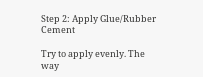Step 2: Apply Glue/Rubber Cement

Try to apply evenly. The way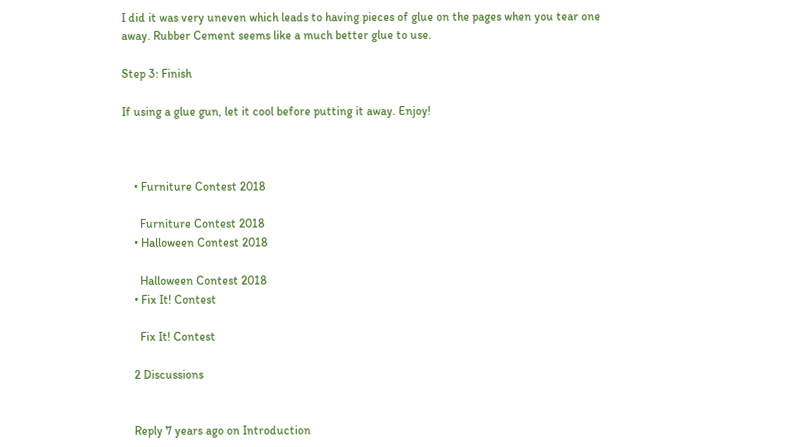I did it was very uneven which leads to having pieces of glue on the pages when you tear one away. Rubber Cement seems like a much better glue to use.

Step 3: Finish

If using a glue gun, let it cool before putting it away. Enjoy!



    • Furniture Contest 2018

      Furniture Contest 2018
    • Halloween Contest 2018

      Halloween Contest 2018
    • Fix It! Contest

      Fix It! Contest

    2 Discussions


    Reply 7 years ago on Introduction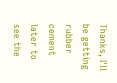Thanks, I'll be getting rubber cement later to see the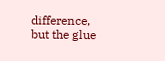difference, but the glue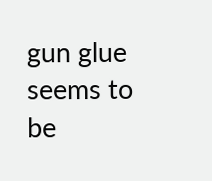gun glue seems to be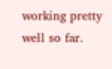working pretty well so far.